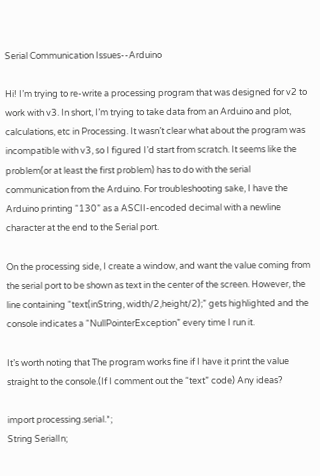Serial Communication Issues--Arduino

Hi! I’m trying to re-write a processing program that was designed for v2 to work with v3. In short, I’m trying to take data from an Arduino and plot, calculations, etc in Processing. It wasn’t clear what about the program was incompatible with v3, so I figured I’d start from scratch. It seems like the problem(or at least the first problem) has to do with the serial communication from the Arduino. For troubleshooting sake, I have the Arduino printing “130” as a ASCII-encoded decimal with a newline character at the end to the Serial port.

On the processing side, I create a window, and want the value coming from the serial port to be shown as text in the center of the screen. However, the line containing “text(inString, width/2,height/2);” gets highlighted and the console indicates a “NullPointerException” every time I run it.

It’s worth noting that The program works fine if I have it print the value straight to the console.(If I comment out the “text” code) Any ideas?

import processing.serial.*;
String SerialIn;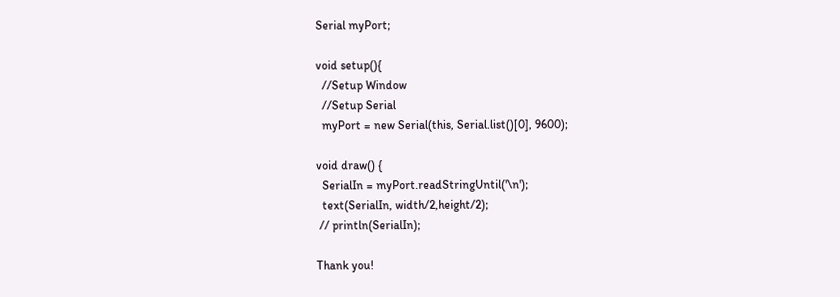Serial myPort;

void setup(){
  //Setup Window
  //Setup Serial
  myPort = new Serial(this, Serial.list()[0], 9600);

void draw() {
  SerialIn = myPort.readStringUntil('\n');
  text(SerialIn, width/2,height/2);
 // println(SerialIn);

Thank you!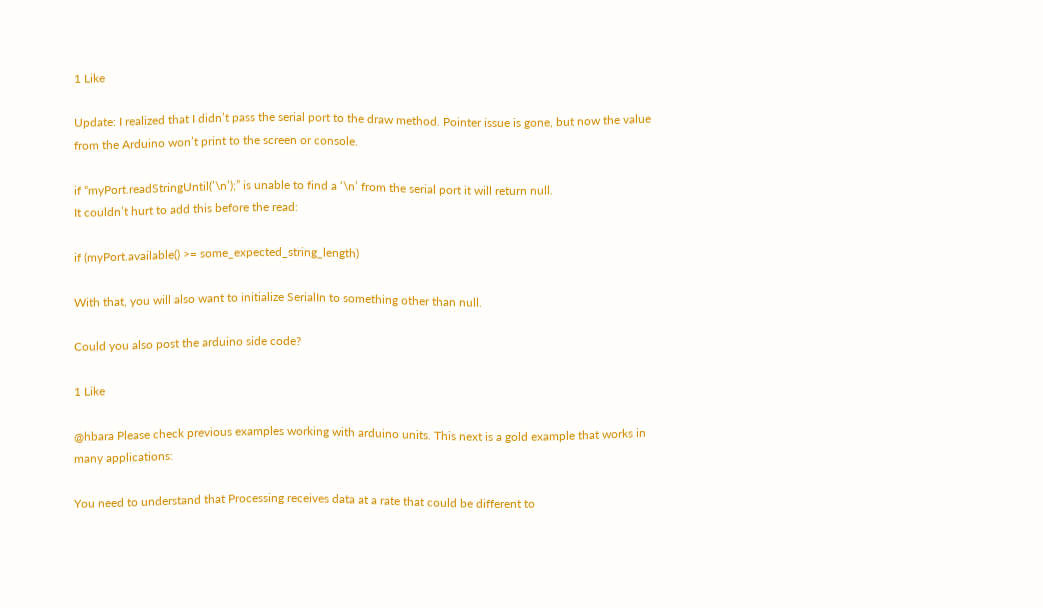1 Like

Update: I realized that I didn’t pass the serial port to the draw method. Pointer issue is gone, but now the value from the Arduino won’t print to the screen or console.

if “myPort.readStringUntil(’\n’);” is unable to find a ‘\n’ from the serial port it will return null.
It couldn’t hurt to add this before the read:

if (myPort.available() >= some_expected_string_length)

With that, you will also want to initialize SerialIn to something other than null.

Could you also post the arduino side code?

1 Like

@hbara Please check previous examples working with arduino units. This next is a gold example that works in many applications:

You need to understand that Processing receives data at a rate that could be different to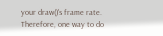your draw()'s frame rate. Therefore, one way to do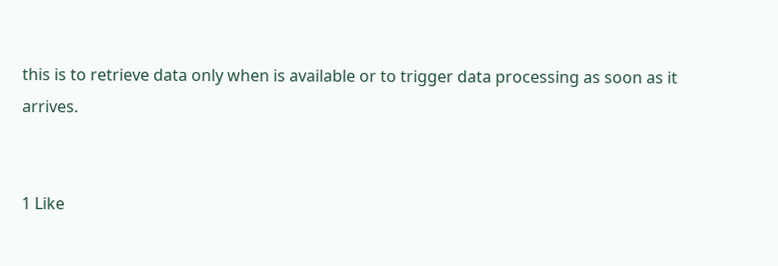this is to retrieve data only when is available or to trigger data processing as soon as it arrives.


1 Like